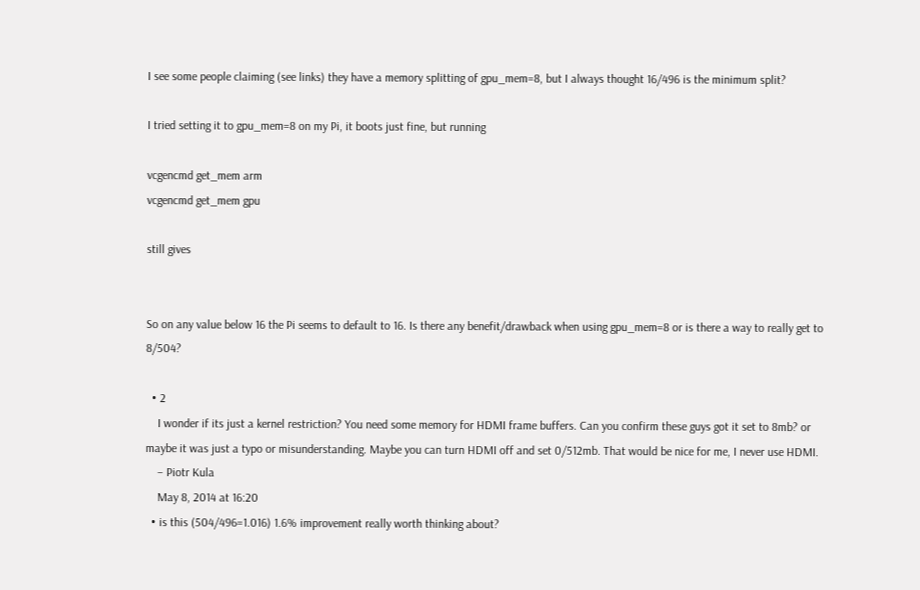I see some people claiming (see links) they have a memory splitting of gpu_mem=8, but I always thought 16/496 is the minimum split?

I tried setting it to gpu_mem=8 on my Pi, it boots just fine, but running

vcgencmd get_mem arm
vcgencmd get_mem gpu

still gives


So on any value below 16 the Pi seems to default to 16. Is there any benefit/drawback when using gpu_mem=8 or is there a way to really get to 8/504?

  • 2
    I wonder if its just a kernel restriction? You need some memory for HDMI frame buffers. Can you confirm these guys got it set to 8mb? or maybe it was just a typo or misunderstanding. Maybe you can turn HDMI off and set 0/512mb. That would be nice for me, I never use HDMI.
    – Piotr Kula
    May 8, 2014 at 16:20
  • is this (504/496=1.016) 1.6% improvement really worth thinking about?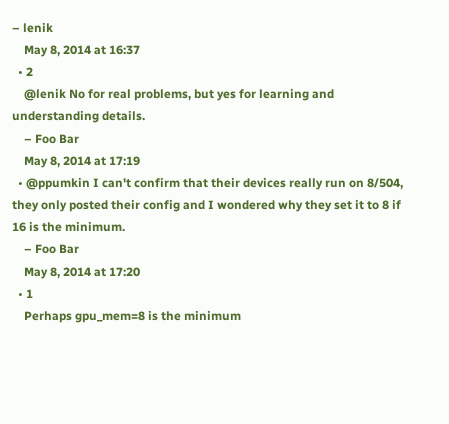– lenik
    May 8, 2014 at 16:37
  • 2
    @lenik No for real problems, but yes for learning and understanding details.
    – Foo Bar
    May 8, 2014 at 17:19
  • @ppumkin I can't confirm that their devices really run on 8/504, they only posted their config and I wondered why they set it to 8 if 16 is the minimum.
    – Foo Bar
    May 8, 2014 at 17:20
  • 1
    Perhaps gpu_mem=8 is the minimum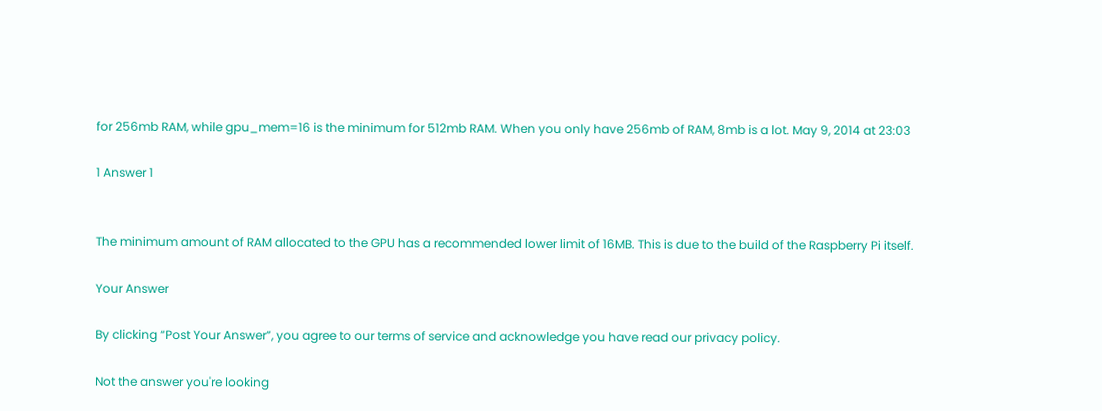for 256mb RAM, while gpu_mem=16 is the minimum for 512mb RAM. When you only have 256mb of RAM, 8mb is a lot. May 9, 2014 at 23:03

1 Answer 1


The minimum amount of RAM allocated to the GPU has a recommended lower limit of 16MB. This is due to the build of the Raspberry Pi itself.

Your Answer

By clicking “Post Your Answer”, you agree to our terms of service and acknowledge you have read our privacy policy.

Not the answer you're looking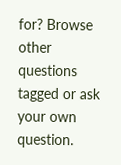for? Browse other questions tagged or ask your own question.